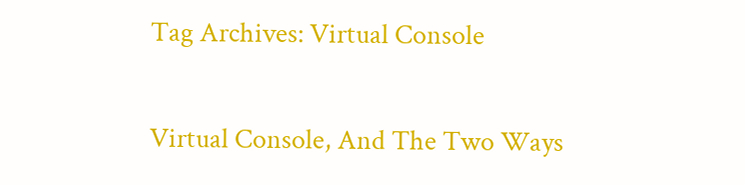Tag Archives: Virtual Console

Virtual Console, And The Two Ways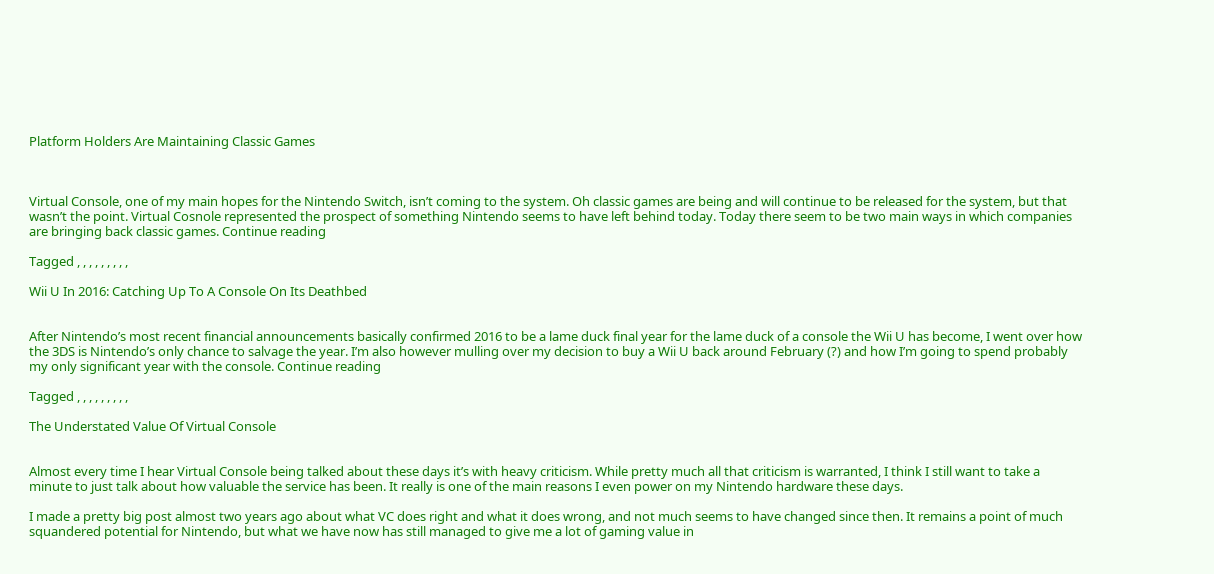Platform Holders Are Maintaining Classic Games



Virtual Console, one of my main hopes for the Nintendo Switch, isn’t coming to the system. Oh classic games are being and will continue to be released for the system, but that wasn’t the point. Virtual Cosnole represented the prospect of something Nintendo seems to have left behind today. Today there seem to be two main ways in which companies are bringing back classic games. Continue reading

Tagged , , , , , , , , ,

Wii U In 2016: Catching Up To A Console On Its Deathbed


After Nintendo’s most recent financial announcements basically confirmed 2016 to be a lame duck final year for the lame duck of a console the Wii U has become, I went over how the 3DS is Nintendo’s only chance to salvage the year. I’m also however mulling over my decision to buy a Wii U back around February (?) and how I’m going to spend probably my only significant year with the console. Continue reading

Tagged , , , , , , , , ,

The Understated Value Of Virtual Console


Almost every time I hear Virtual Console being talked about these days it’s with heavy criticism. While pretty much all that criticism is warranted, I think I still want to take a minute to just talk about how valuable the service has been. It really is one of the main reasons I even power on my Nintendo hardware these days.

I made a pretty big post almost two years ago about what VC does right and what it does wrong, and not much seems to have changed since then. It remains a point of much squandered potential for Nintendo, but what we have now has still managed to give me a lot of gaming value in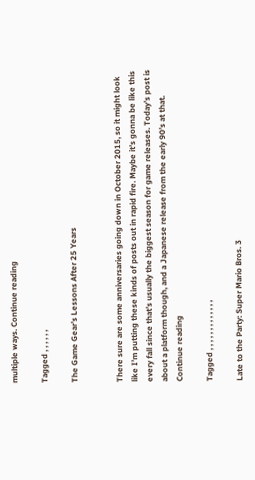multiple ways. Continue reading

Tagged , , , , , ,

The Game Gear’s Lessons After 25 Years


There sure are some anniversaries going down in October 2015, so it might look like I’m putting these kinds of posts out in rapid fire. Maybe it’s gonna be like this every fall since that’s usually the biggest season for game releases. Today’s post is about a platform though, and a Japanese release from the early 90’s at that. Continue reading

Tagged , , , , , , , , , , , , ,

Late to the Party: Super Mario Bros. 3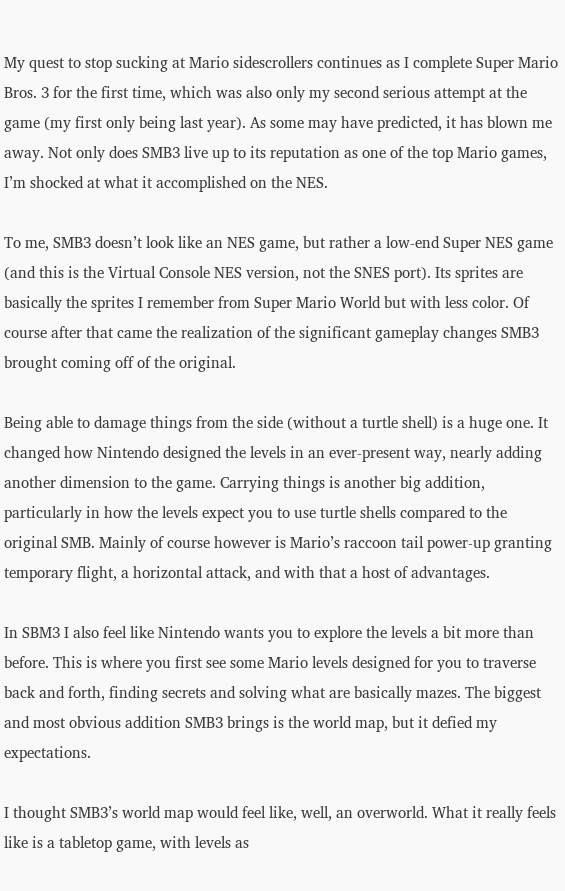My quest to stop sucking at Mario sidescrollers continues as I complete Super Mario Bros. 3 for the first time, which was also only my second serious attempt at the game (my first only being last year). As some may have predicted, it has blown me away. Not only does SMB3 live up to its reputation as one of the top Mario games, I’m shocked at what it accomplished on the NES.

To me, SMB3 doesn’t look like an NES game, but rather a low-end Super NES game (and this is the Virtual Console NES version, not the SNES port). Its sprites are basically the sprites I remember from Super Mario World but with less color. Of course after that came the realization of the significant gameplay changes SMB3 brought coming off of the original.

Being able to damage things from the side (without a turtle shell) is a huge one. It changed how Nintendo designed the levels in an ever-present way, nearly adding another dimension to the game. Carrying things is another big addition, particularly in how the levels expect you to use turtle shells compared to the original SMB. Mainly of course however is Mario’s raccoon tail power-up granting temporary flight, a horizontal attack, and with that a host of advantages.

In SBM3 I also feel like Nintendo wants you to explore the levels a bit more than before. This is where you first see some Mario levels designed for you to traverse back and forth, finding secrets and solving what are basically mazes. The biggest and most obvious addition SMB3 brings is the world map, but it defied my expectations.

I thought SMB3’s world map would feel like, well, an overworld. What it really feels like is a tabletop game, with levels as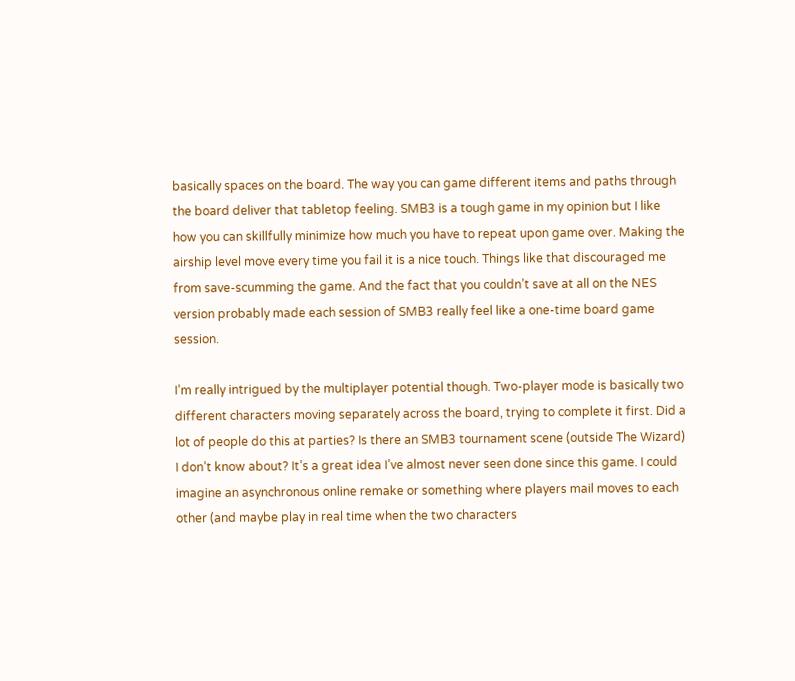basically spaces on the board. The way you can game different items and paths through the board deliver that tabletop feeling. SMB3 is a tough game in my opinion but I like how you can skillfully minimize how much you have to repeat upon game over. Making the airship level move every time you fail it is a nice touch. Things like that discouraged me from save-scumming the game. And the fact that you couldn’t save at all on the NES version probably made each session of SMB3 really feel like a one-time board game session.

I’m really intrigued by the multiplayer potential though. Two-player mode is basically two different characters moving separately across the board, trying to complete it first. Did a lot of people do this at parties? Is there an SMB3 tournament scene (outside The Wizard) I don’t know about? It’s a great idea I’ve almost never seen done since this game. I could imagine an asynchronous online remake or something where players mail moves to each other (and maybe play in real time when the two characters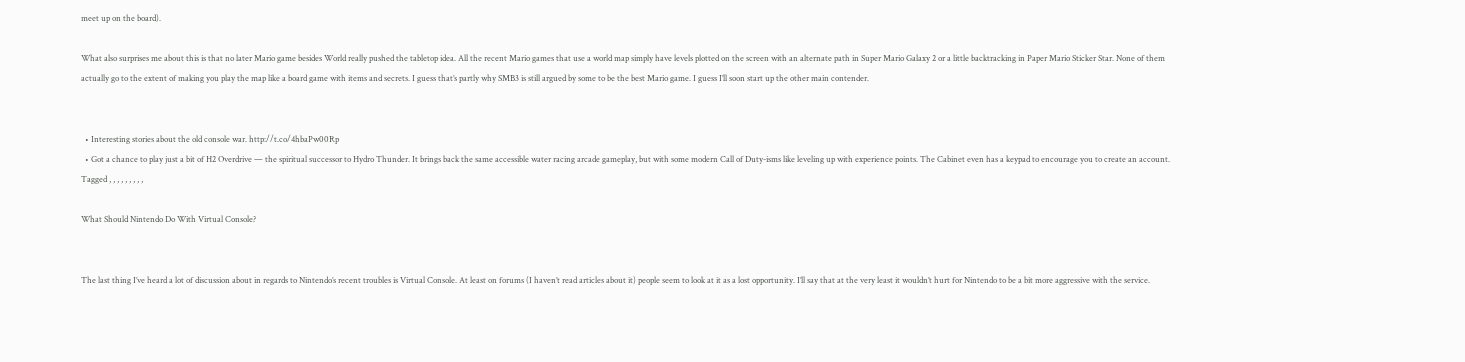meet up on the board).

What also surprises me about this is that no later Mario game besides World really pushed the tabletop idea. All the recent Mario games that use a world map simply have levels plotted on the screen with an alternate path in Super Mario Galaxy 2 or a little backtracking in Paper Mario Sticker Star. None of them actually go to the extent of making you play the map like a board game with items and secrets. I guess that’s partly why SMB3 is still argued by some to be the best Mario game. I guess I’ll soon start up the other main contender.


  • Interesting stories about the old console war. http://t.co/4hbaPw00Rp
  • Got a chance to play just a bit of H2 Overdrive — the spiritual successor to Hydro Thunder. It brings back the same accessible water racing arcade gameplay, but with some modern Call of Duty-isms like leveling up with experience points. The Cabinet even has a keypad to encourage you to create an account.
Tagged , , , , , , , , ,

What Should Nintendo Do With Virtual Console?


The last thing I’ve heard a lot of discussion about in regards to Nintendo’s recent troubles is Virtual Console. At least on forums (I haven’t read articles about it) people seem to look at it as a lost opportunity. I’ll say that at the very least it wouldn’t hurt for Nintendo to be a bit more aggressive with the service.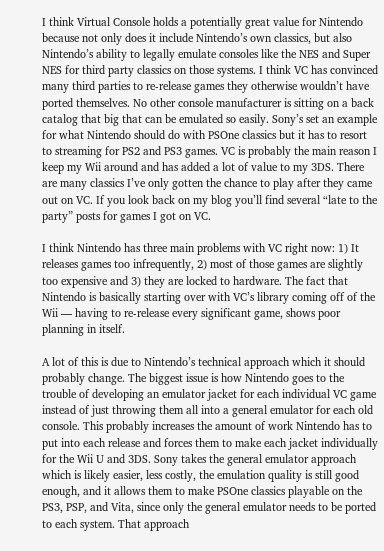I think Virtual Console holds a potentially great value for Nintendo because not only does it include Nintendo’s own classics, but also Nintendo’s ability to legally emulate consoles like the NES and Super NES for third party classics on those systems. I think VC has convinced many third parties to re-release games they otherwise wouldn’t have ported themselves. No other console manufacturer is sitting on a back catalog that big that can be emulated so easily. Sony’s set an example for what Nintendo should do with PSOne classics but it has to resort to streaming for PS2 and PS3 games. VC is probably the main reason I keep my Wii around and has added a lot of value to my 3DS. There are many classics I’ve only gotten the chance to play after they came out on VC. If you look back on my blog you’ll find several “late to the party” posts for games I got on VC.

I think Nintendo has three main problems with VC right now: 1) It releases games too infrequently, 2) most of those games are slightly too expensive and 3) they are locked to hardware. The fact that Nintendo is basically starting over with VC’s library coming off of the Wii — having to re-release every significant game, shows poor planning in itself.

A lot of this is due to Nintendo’s technical approach which it should probably change. The biggest issue is how Nintendo goes to the trouble of developing an emulator jacket for each individual VC game instead of just throwing them all into a general emulator for each old console. This probably increases the amount of work Nintendo has to put into each release and forces them to make each jacket individually for the Wii U and 3DS. Sony takes the general emulator approach which is likely easier, less costly, the emulation quality is still good enough, and it allows them to make PSOne classics playable on the PS3, PSP, and Vita, since only the general emulator needs to be ported to each system. That approach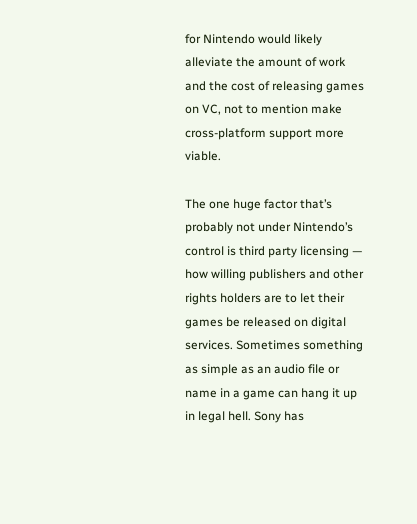for Nintendo would likely alleviate the amount of work and the cost of releasing games on VC, not to mention make cross-platform support more viable.

The one huge factor that’s probably not under Nintendo’s control is third party licensing — how willing publishers and other rights holders are to let their games be released on digital services. Sometimes something as simple as an audio file or name in a game can hang it up in legal hell. Sony has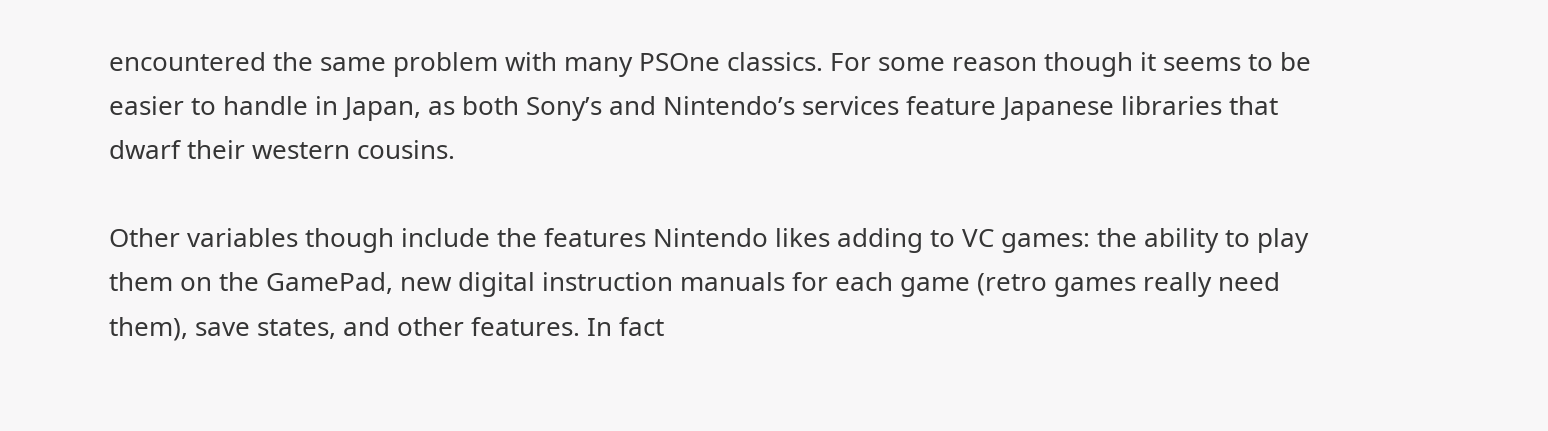encountered the same problem with many PSOne classics. For some reason though it seems to be easier to handle in Japan, as both Sony’s and Nintendo’s services feature Japanese libraries that dwarf their western cousins.

Other variables though include the features Nintendo likes adding to VC games: the ability to play them on the GamePad, new digital instruction manuals for each game (retro games really need them), save states, and other features. In fact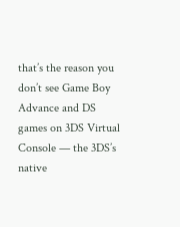that’s the reason you don’t see Game Boy Advance and DS games on 3DS Virtual Console — the 3DS’s native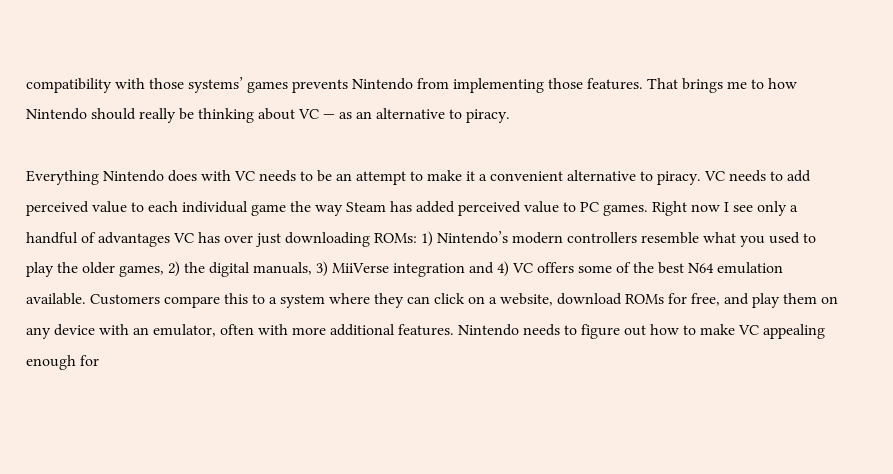compatibility with those systems’ games prevents Nintendo from implementing those features. That brings me to how Nintendo should really be thinking about VC — as an alternative to piracy.

Everything Nintendo does with VC needs to be an attempt to make it a convenient alternative to piracy. VC needs to add perceived value to each individual game the way Steam has added perceived value to PC games. Right now I see only a handful of advantages VC has over just downloading ROMs: 1) Nintendo’s modern controllers resemble what you used to play the older games, 2) the digital manuals, 3) MiiVerse integration and 4) VC offers some of the best N64 emulation available. Customers compare this to a system where they can click on a website, download ROMs for free, and play them on any device with an emulator, often with more additional features. Nintendo needs to figure out how to make VC appealing enough for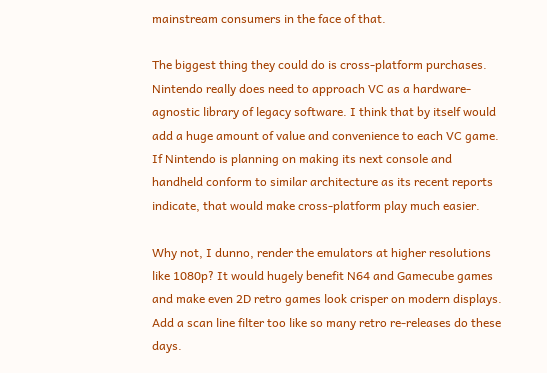mainstream consumers in the face of that.

The biggest thing they could do is cross-platform purchases. Nintendo really does need to approach VC as a hardware-agnostic library of legacy software. I think that by itself would add a huge amount of value and convenience to each VC game. If Nintendo is planning on making its next console and handheld conform to similar architecture as its recent reports indicate, that would make cross-platform play much easier.

Why not, I dunno, render the emulators at higher resolutions like 1080p? It would hugely benefit N64 and Gamecube games and make even 2D retro games look crisper on modern displays. Add a scan line filter too like so many retro re-releases do these days.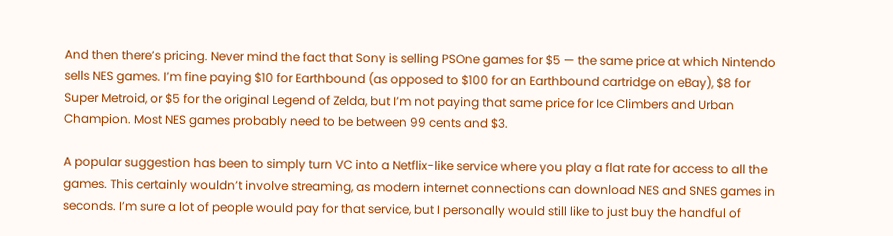And then there’s pricing. Never mind the fact that Sony is selling PSOne games for $5 — the same price at which Nintendo sells NES games. I’m fine paying $10 for Earthbound (as opposed to $100 for an Earthbound cartridge on eBay), $8 for Super Metroid, or $5 for the original Legend of Zelda, but I’m not paying that same price for Ice Climbers and Urban Champion. Most NES games probably need to be between 99 cents and $3.

A popular suggestion has been to simply turn VC into a Netflix-like service where you play a flat rate for access to all the games. This certainly wouldn’t involve streaming, as modern internet connections can download NES and SNES games in seconds. I’m sure a lot of people would pay for that service, but I personally would still like to just buy the handful of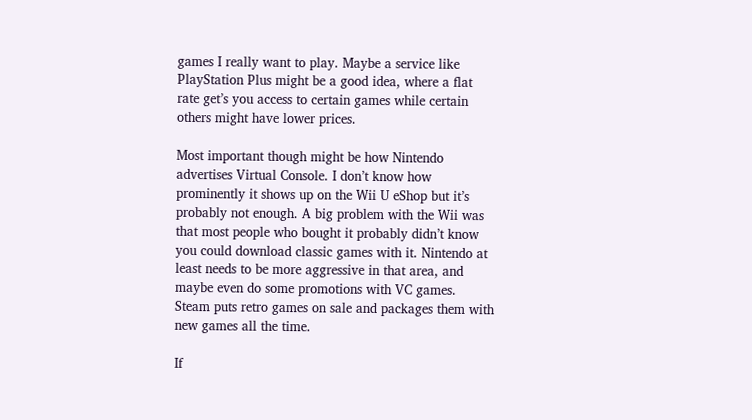games I really want to play. Maybe a service like PlayStation Plus might be a good idea, where a flat rate get’s you access to certain games while certain others might have lower prices.

Most important though might be how Nintendo advertises Virtual Console. I don’t know how prominently it shows up on the Wii U eShop but it’s probably not enough. A big problem with the Wii was that most people who bought it probably didn’t know you could download classic games with it. Nintendo at least needs to be more aggressive in that area, and maybe even do some promotions with VC games. Steam puts retro games on sale and packages them with new games all the time.

If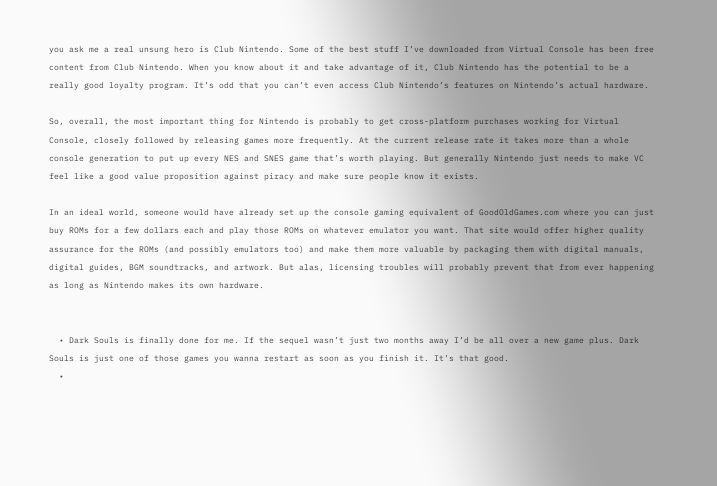you ask me a real unsung hero is Club Nintendo. Some of the best stuff I’ve downloaded from Virtual Console has been free content from Club Nintendo. When you know about it and take advantage of it, Club Nintendo has the potential to be a really good loyalty program. It’s odd that you can’t even access Club Nintendo’s features on Nintendo’s actual hardware.

So, overall, the most important thing for Nintendo is probably to get cross-platform purchases working for Virtual Console, closely followed by releasing games more frequently. At the current release rate it takes more than a whole console generation to put up every NES and SNES game that’s worth playing. But generally Nintendo just needs to make VC feel like a good value proposition against piracy and make sure people know it exists.

In an ideal world, someone would have already set up the console gaming equivalent of GoodOldGames.com where you can just buy ROMs for a few dollars each and play those ROMs on whatever emulator you want. That site would offer higher quality assurance for the ROMs (and possibly emulators too) and make them more valuable by packaging them with digital manuals, digital guides, BGM soundtracks, and artwork. But alas, licensing troubles will probably prevent that from ever happening as long as Nintendo makes its own hardware.


  • Dark Souls is finally done for me. If the sequel wasn’t just two months away I’d be all over a new game plus. Dark Souls is just one of those games you wanna restart as soon as you finish it. It’s that good.
  •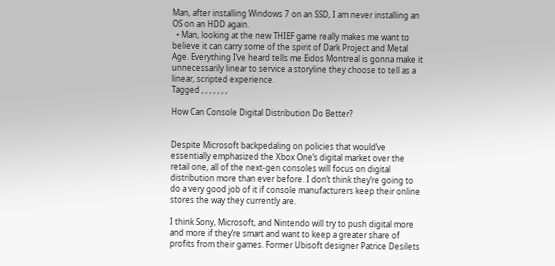Man, after installing Windows 7 on an SSD, I am never installing an OS on an HDD again.
  • Man, looking at the new THIEF game really makes me want to believe it can carry some of the spirit of Dark Project and Metal Age. Everything I’ve heard tells me Eidos Montreal is gonna make it unnecessarily linear to service a storyline they choose to tell as a linear, scripted experience.
Tagged , , , , , , ,

How Can Console Digital Distribution Do Better?


Despite Microsoft backpedaling on policies that would’ve essentially emphasized the Xbox One’s digital market over the retail one, all of the next-gen consoles will focus on digital distribution more than ever before. I don’t think they’re going to do a very good job of it if console manufacturers keep their online stores the way they currently are.

I think Sony, Microsoft, and Nintendo will try to push digital more and more if they’re smart and want to keep a greater share of profits from their games. Former Ubisoft designer Patrice Desilets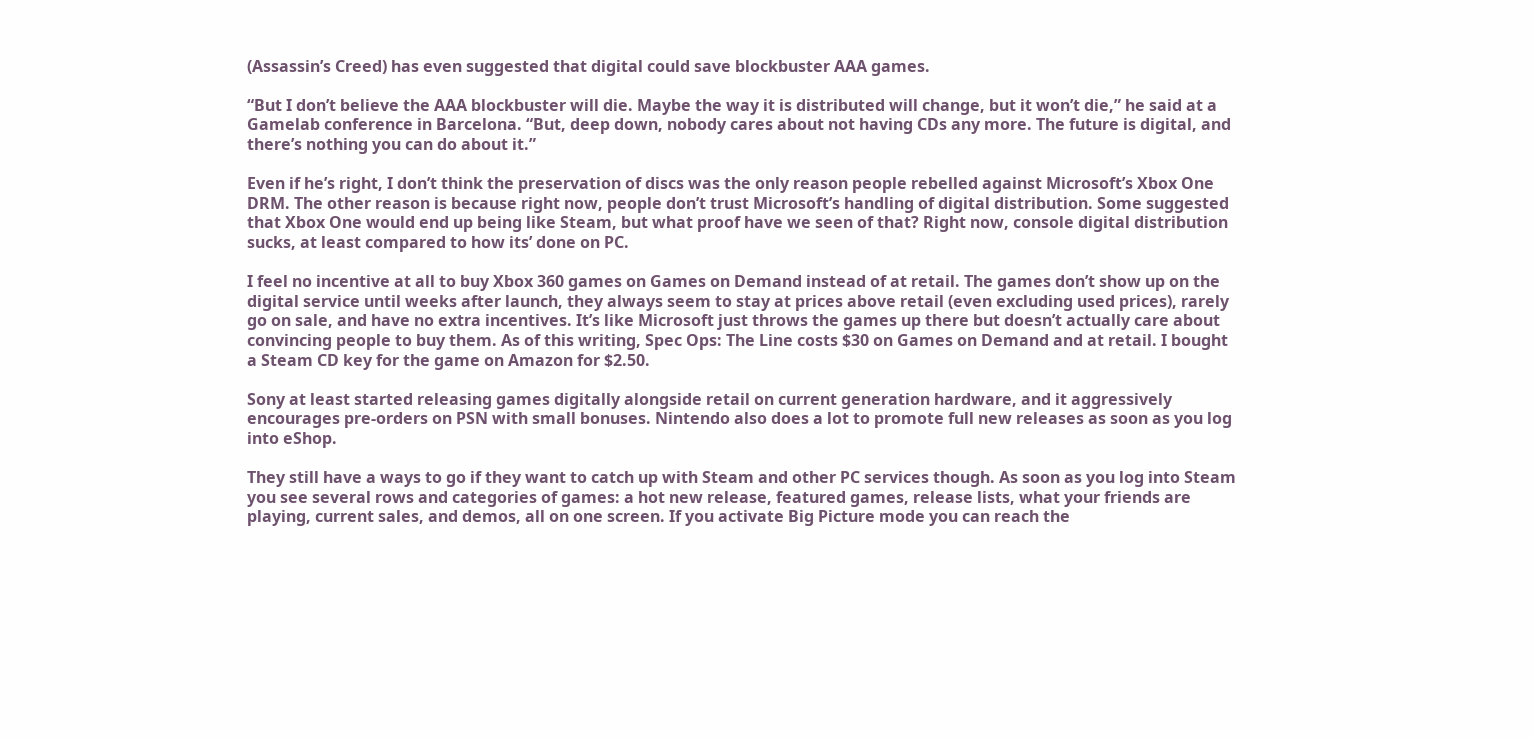(Assassin’s Creed) has even suggested that digital could save blockbuster AAA games.

“But I don’t believe the AAA blockbuster will die. Maybe the way it is distributed will change, but it won’t die,” he said at a Gamelab conference in Barcelona. “But, deep down, nobody cares about not having CDs any more. The future is digital, and there’s nothing you can do about it.”

Even if he’s right, I don’t think the preservation of discs was the only reason people rebelled against Microsoft’s Xbox One DRM. The other reason is because right now, people don’t trust Microsoft’s handling of digital distribution. Some suggested that Xbox One would end up being like Steam, but what proof have we seen of that? Right now, console digital distribution sucks, at least compared to how its’ done on PC.

I feel no incentive at all to buy Xbox 360 games on Games on Demand instead of at retail. The games don’t show up on the digital service until weeks after launch, they always seem to stay at prices above retail (even excluding used prices), rarely go on sale, and have no extra incentives. It’s like Microsoft just throws the games up there but doesn’t actually care about convincing people to buy them. As of this writing, Spec Ops: The Line costs $30 on Games on Demand and at retail. I bought a Steam CD key for the game on Amazon for $2.50.

Sony at least started releasing games digitally alongside retail on current generation hardware, and it aggressively encourages pre-orders on PSN with small bonuses. Nintendo also does a lot to promote full new releases as soon as you log into eShop.

They still have a ways to go if they want to catch up with Steam and other PC services though. As soon as you log into Steam you see several rows and categories of games: a hot new release, featured games, release lists, what your friends are playing, current sales, and demos, all on one screen. If you activate Big Picture mode you can reach the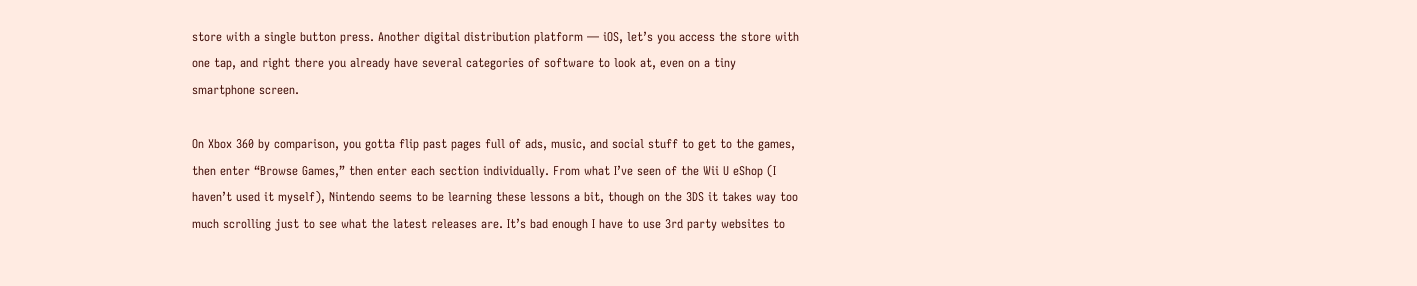store with a single button press. Another digital distribution platform — iOS, let’s you access the store with one tap, and right there you already have several categories of software to look at, even on a tiny smartphone screen.

On Xbox 360 by comparison, you gotta flip past pages full of ads, music, and social stuff to get to the games, then enter “Browse Games,” then enter each section individually. From what I’ve seen of the Wii U eShop (I haven’t used it myself), Nintendo seems to be learning these lessons a bit, though on the 3DS it takes way too much scrolling just to see what the latest releases are. It’s bad enough I have to use 3rd party websites to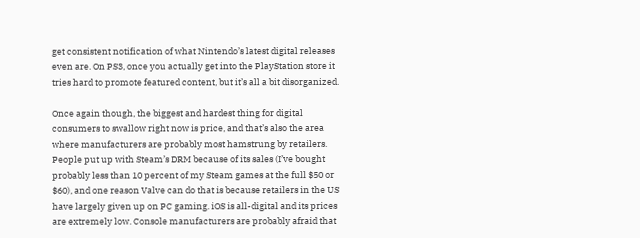get consistent notification of what Nintendo’s latest digital releases even are. On PS3, once you actually get into the PlayStation store it tries hard to promote featured content, but it’s all a bit disorganized.

Once again though, the biggest and hardest thing for digital consumers to swallow right now is price, and that’s also the area where manufacturers are probably most hamstrung by retailers. People put up with Steam’s DRM because of its sales (I’ve bought probably less than 10 percent of my Steam games at the full $50 or $60), and one reason Valve can do that is because retailers in the US have largely given up on PC gaming. iOS is all-digital and its prices are extremely low. Console manufacturers are probably afraid that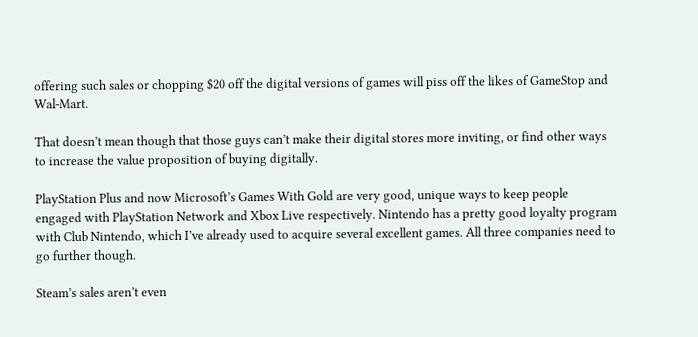offering such sales or chopping $20 off the digital versions of games will piss off the likes of GameStop and Wal-Mart.

That doesn’t mean though that those guys can’t make their digital stores more inviting, or find other ways to increase the value proposition of buying digitally.

PlayStation Plus and now Microsoft’s Games With Gold are very good, unique ways to keep people engaged with PlayStation Network and Xbox Live respectively. Nintendo has a pretty good loyalty program with Club Nintendo, which I’ve already used to acquire several excellent games. All three companies need to go further though.

Steam’s sales aren’t even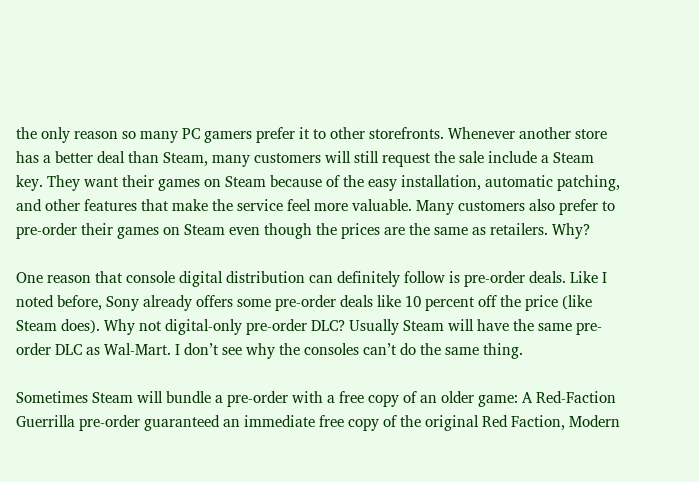the only reason so many PC gamers prefer it to other storefronts. Whenever another store has a better deal than Steam, many customers will still request the sale include a Steam key. They want their games on Steam because of the easy installation, automatic patching, and other features that make the service feel more valuable. Many customers also prefer to pre-order their games on Steam even though the prices are the same as retailers. Why?

One reason that console digital distribution can definitely follow is pre-order deals. Like I noted before, Sony already offers some pre-order deals like 10 percent off the price (like Steam does). Why not digital-only pre-order DLC? Usually Steam will have the same pre-order DLC as Wal-Mart. I don’t see why the consoles can’t do the same thing.

Sometimes Steam will bundle a pre-order with a free copy of an older game: A Red-Faction Guerrilla pre-order guaranteed an immediate free copy of the original Red Faction, Modern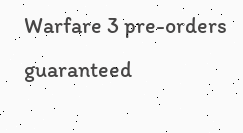Warfare 3 pre-orders guaranteed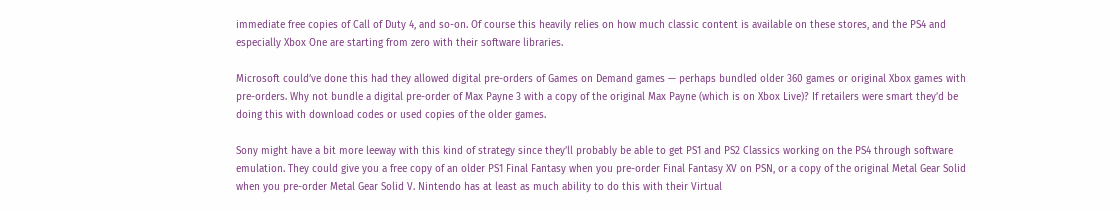immediate free copies of Call of Duty 4, and so-on. Of course this heavily relies on how much classic content is available on these stores, and the PS4 and especially Xbox One are starting from zero with their software libraries.

Microsoft could’ve done this had they allowed digital pre-orders of Games on Demand games — perhaps bundled older 360 games or original Xbox games with pre-orders. Why not bundle a digital pre-order of Max Payne 3 with a copy of the original Max Payne (which is on Xbox Live)? If retailers were smart they’d be doing this with download codes or used copies of the older games.

Sony might have a bit more leeway with this kind of strategy since they’ll probably be able to get PS1 and PS2 Classics working on the PS4 through software emulation. They could give you a free copy of an older PS1 Final Fantasy when you pre-order Final Fantasy XV on PSN, or a copy of the original Metal Gear Solid when you pre-order Metal Gear Solid V. Nintendo has at least as much ability to do this with their Virtual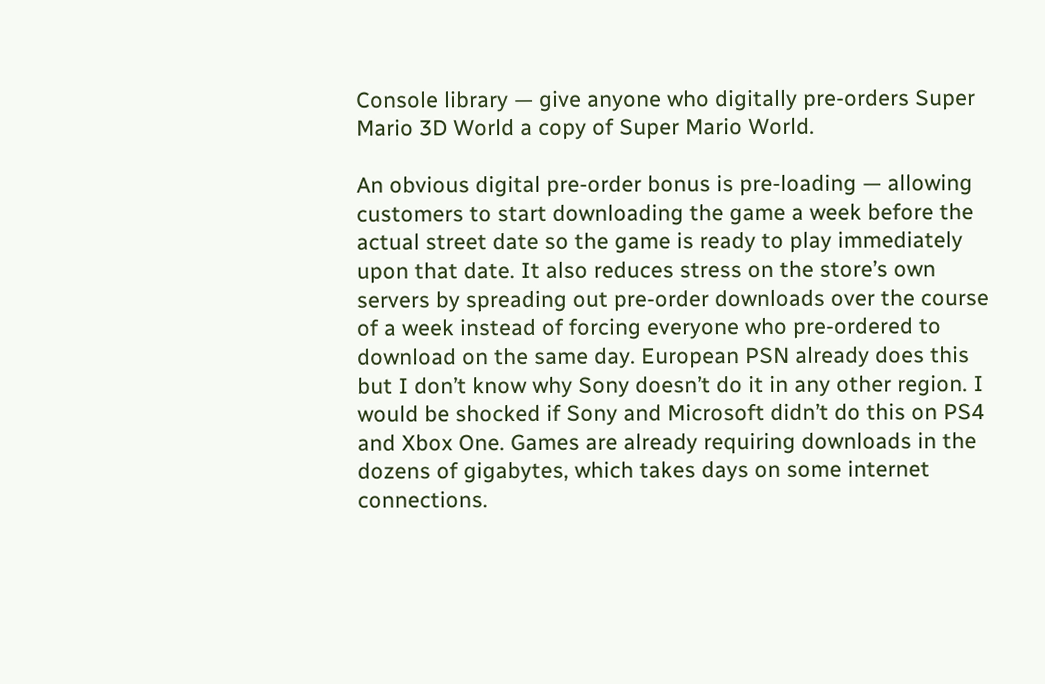Console library — give anyone who digitally pre-orders Super Mario 3D World a copy of Super Mario World.

An obvious digital pre-order bonus is pre-loading — allowing customers to start downloading the game a week before the actual street date so the game is ready to play immediately upon that date. It also reduces stress on the store’s own servers by spreading out pre-order downloads over the course of a week instead of forcing everyone who pre-ordered to download on the same day. European PSN already does this but I don’t know why Sony doesn’t do it in any other region. I would be shocked if Sony and Microsoft didn’t do this on PS4 and Xbox One. Games are already requiring downloads in the dozens of gigabytes, which takes days on some internet connections.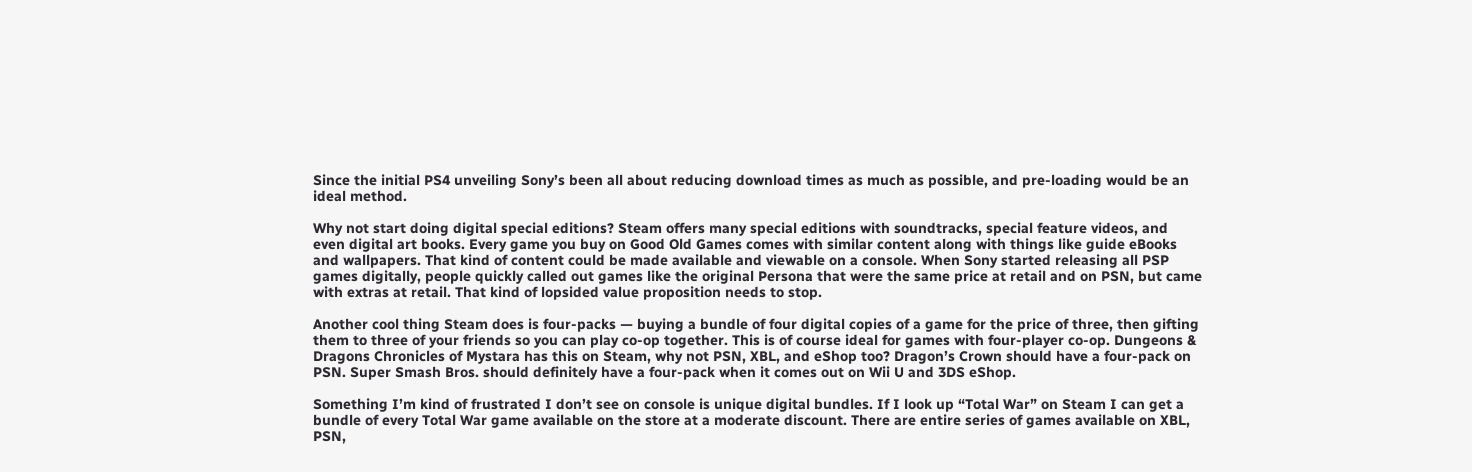Since the initial PS4 unveiling Sony’s been all about reducing download times as much as possible, and pre-loading would be an ideal method.

Why not start doing digital special editions? Steam offers many special editions with soundtracks, special feature videos, and even digital art books. Every game you buy on Good Old Games comes with similar content along with things like guide eBooks and wallpapers. That kind of content could be made available and viewable on a console. When Sony started releasing all PSP games digitally, people quickly called out games like the original Persona that were the same price at retail and on PSN, but came with extras at retail. That kind of lopsided value proposition needs to stop.

Another cool thing Steam does is four-packs — buying a bundle of four digital copies of a game for the price of three, then gifting them to three of your friends so you can play co-op together. This is of course ideal for games with four-player co-op. Dungeons & Dragons Chronicles of Mystara has this on Steam, why not PSN, XBL, and eShop too? Dragon’s Crown should have a four-pack on PSN. Super Smash Bros. should definitely have a four-pack when it comes out on Wii U and 3DS eShop.

Something I’m kind of frustrated I don’t see on console is unique digital bundles. If I look up “Total War” on Steam I can get a bundle of every Total War game available on the store at a moderate discount. There are entire series of games available on XBL, PSN,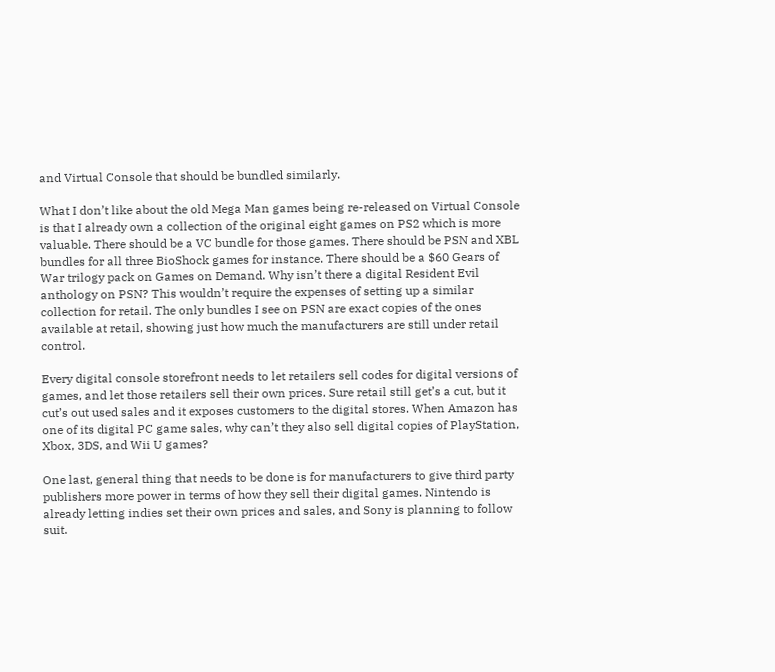and Virtual Console that should be bundled similarly.

What I don’t like about the old Mega Man games being re-released on Virtual Console is that I already own a collection of the original eight games on PS2 which is more valuable. There should be a VC bundle for those games. There should be PSN and XBL bundles for all three BioShock games for instance. There should be a $60 Gears of War trilogy pack on Games on Demand. Why isn’t there a digital Resident Evil anthology on PSN? This wouldn’t require the expenses of setting up a similar collection for retail. The only bundles I see on PSN are exact copies of the ones available at retail, showing just how much the manufacturers are still under retail control.

Every digital console storefront needs to let retailers sell codes for digital versions of games, and let those retailers sell their own prices. Sure retail still get’s a cut, but it cut’s out used sales and it exposes customers to the digital stores. When Amazon has one of its digital PC game sales, why can’t they also sell digital copies of PlayStation, Xbox, 3DS, and Wii U games?

One last, general thing that needs to be done is for manufacturers to give third party publishers more power in terms of how they sell their digital games. Nintendo is already letting indies set their own prices and sales, and Sony is planning to follow suit.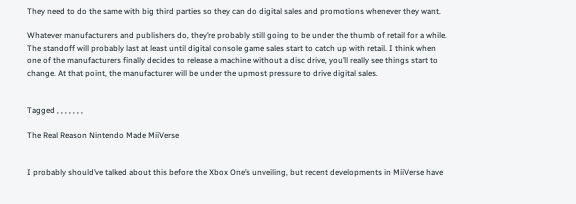They need to do the same with big third parties so they can do digital sales and promotions whenever they want.

Whatever manufacturers and publishers do, they’re probably still going to be under the thumb of retail for a while. The standoff will probably last at least until digital console game sales start to catch up with retail. I think when one of the manufacturers finally decides to release a machine without a disc drive, you’ll really see things start to change. At that point, the manufacturer will be under the upmost pressure to drive digital sales.


Tagged , , , , , , ,

The Real Reason Nintendo Made MiiVerse


I probably should’ve talked about this before the Xbox One’s unveiling, but recent developments in MiiVerse have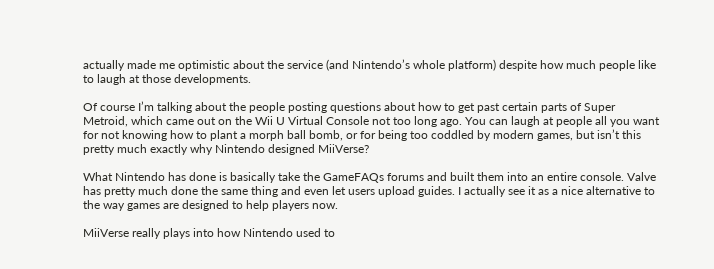actually made me optimistic about the service (and Nintendo’s whole platform) despite how much people like to laugh at those developments.

Of course I’m talking about the people posting questions about how to get past certain parts of Super Metroid, which came out on the Wii U Virtual Console not too long ago. You can laugh at people all you want for not knowing how to plant a morph ball bomb, or for being too coddled by modern games, but isn’t this pretty much exactly why Nintendo designed MiiVerse?

What Nintendo has done is basically take the GameFAQs forums and built them into an entire console. Valve has pretty much done the same thing and even let users upload guides. I actually see it as a nice alternative to the way games are designed to help players now.

MiiVerse really plays into how Nintendo used to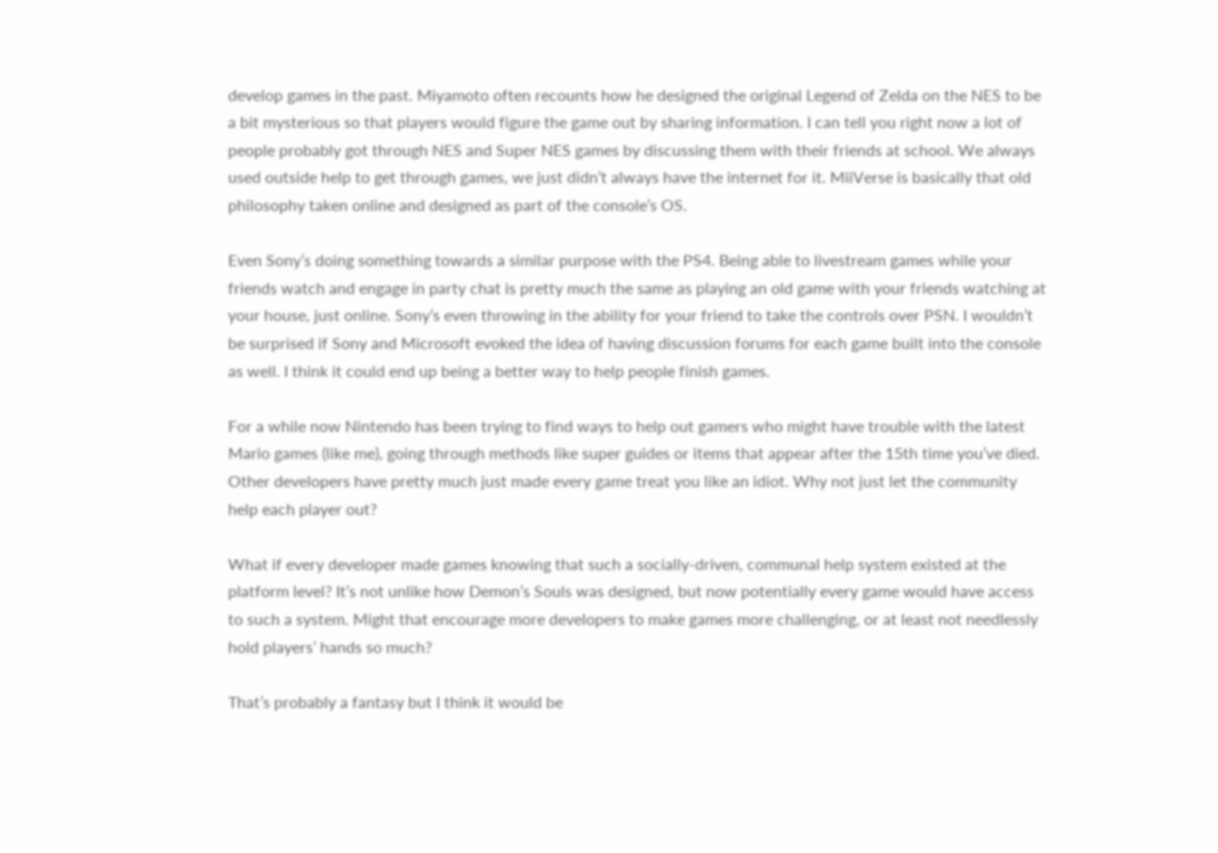develop games in the past. Miyamoto often recounts how he designed the original Legend of Zelda on the NES to be a bit mysterious so that players would figure the game out by sharing information. I can tell you right now a lot of people probably got through NES and Super NES games by discussing them with their friends at school. We always used outside help to get through games, we just didn’t always have the internet for it. MiiVerse is basically that old philosophy taken online and designed as part of the console’s OS.

Even Sony’s doing something towards a similar purpose with the PS4. Being able to livestream games while your friends watch and engage in party chat is pretty much the same as playing an old game with your friends watching at your house, just online. Sony’s even throwing in the ability for your friend to take the controls over PSN. I wouldn’t be surprised if Sony and Microsoft evoked the idea of having discussion forums for each game built into the console as well. I think it could end up being a better way to help people finish games.

For a while now Nintendo has been trying to find ways to help out gamers who might have trouble with the latest Mario games (like me), going through methods like super guides or items that appear after the 15th time you’ve died. Other developers have pretty much just made every game treat you like an idiot. Why not just let the community help each player out?

What if every developer made games knowing that such a socially-driven, communal help system existed at the platform level? It’s not unlike how Demon’s Souls was designed, but now potentially every game would have access to such a system. Might that encourage more developers to make games more challenging, or at least not needlessly hold players’ hands so much?

That’s probably a fantasy but I think it would be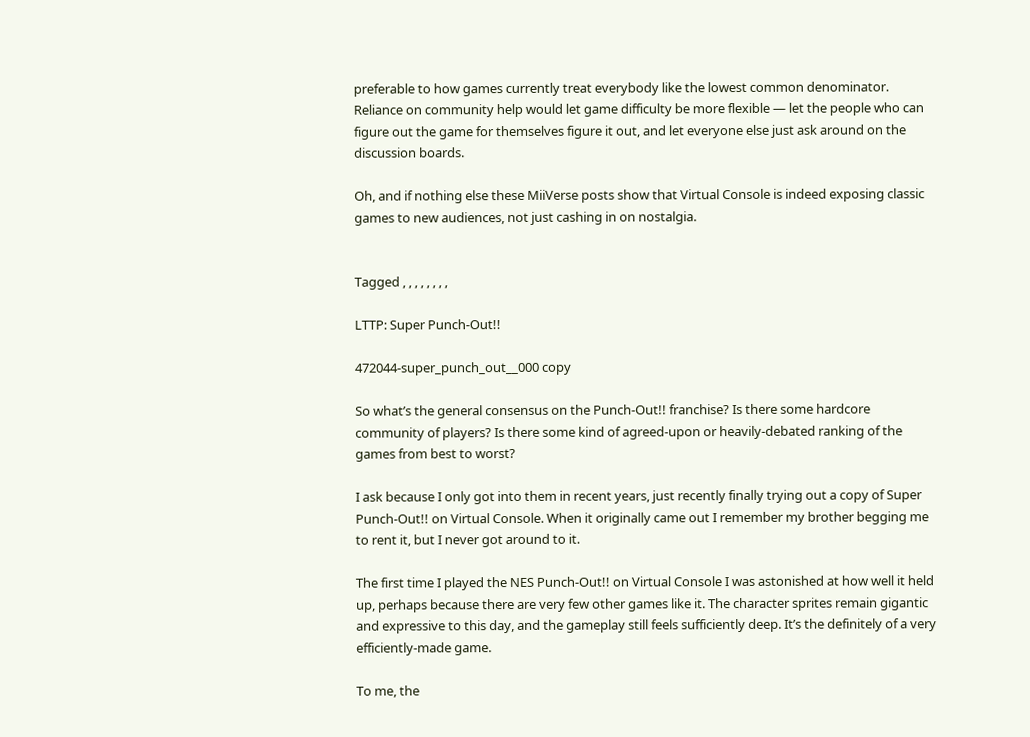preferable to how games currently treat everybody like the lowest common denominator. Reliance on community help would let game difficulty be more flexible — let the people who can figure out the game for themselves figure it out, and let everyone else just ask around on the discussion boards.

Oh, and if nothing else these MiiVerse posts show that Virtual Console is indeed exposing classic games to new audiences, not just cashing in on nostalgia.


Tagged , , , , , , , ,

LTTP: Super Punch-Out!!

472044-super_punch_out__000 copy

So what’s the general consensus on the Punch-Out!! franchise? Is there some hardcore community of players? Is there some kind of agreed-upon or heavily-debated ranking of the games from best to worst?

I ask because I only got into them in recent years, just recently finally trying out a copy of Super Punch-Out!! on Virtual Console. When it originally came out I remember my brother begging me to rent it, but I never got around to it.

The first time I played the NES Punch-Out!! on Virtual Console I was astonished at how well it held up, perhaps because there are very few other games like it. The character sprites remain gigantic and expressive to this day, and the gameplay still feels sufficiently deep. It’s the definitely of a very efficiently-made game.

To me, the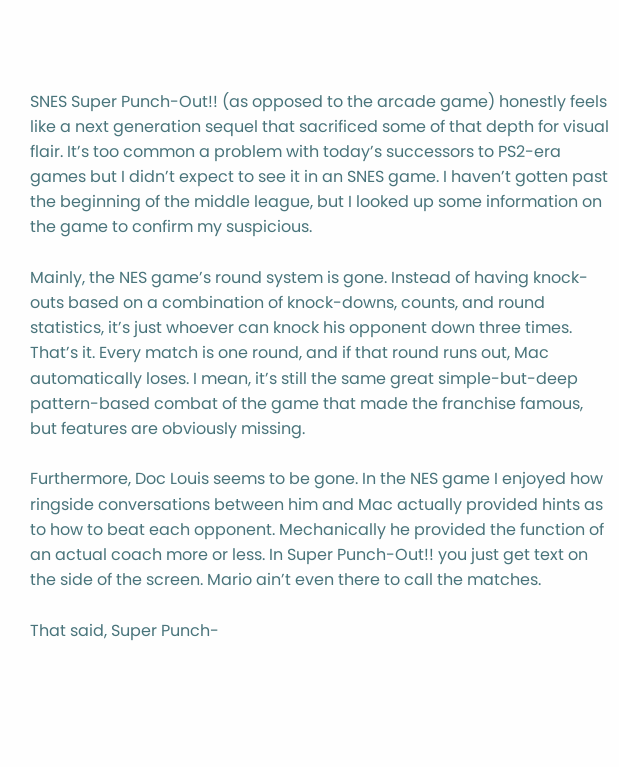SNES Super Punch-Out!! (as opposed to the arcade game) honestly feels like a next generation sequel that sacrificed some of that depth for visual flair. It’s too common a problem with today’s successors to PS2-era games but I didn’t expect to see it in an SNES game. I haven’t gotten past the beginning of the middle league, but I looked up some information on the game to confirm my suspicious.

Mainly, the NES game’s round system is gone. Instead of having knock-outs based on a combination of knock-downs, counts, and round statistics, it’s just whoever can knock his opponent down three times. That’s it. Every match is one round, and if that round runs out, Mac automatically loses. I mean, it’s still the same great simple-but-deep pattern-based combat of the game that made the franchise famous, but features are obviously missing.

Furthermore, Doc Louis seems to be gone. In the NES game I enjoyed how ringside conversations between him and Mac actually provided hints as to how to beat each opponent. Mechanically he provided the function of an actual coach more or less. In Super Punch-Out!! you just get text on the side of the screen. Mario ain’t even there to call the matches.

That said, Super Punch-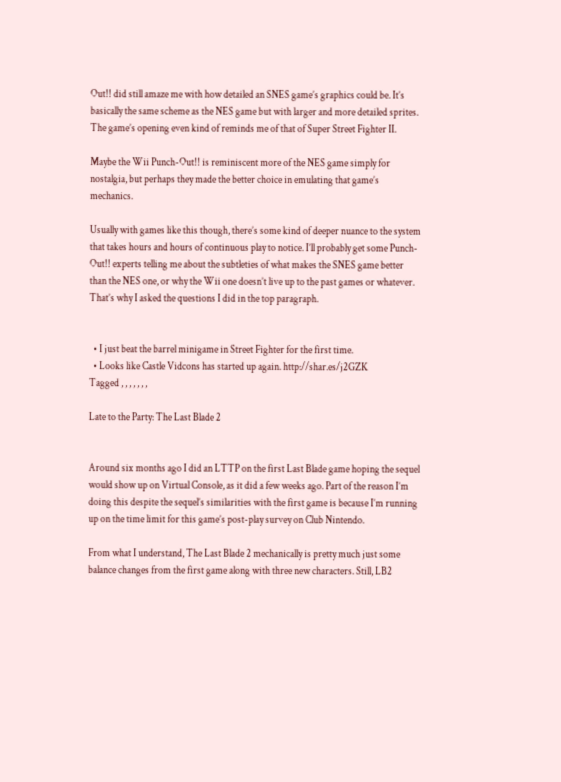Out!! did still amaze me with how detailed an SNES game’s graphics could be. It’s basically the same scheme as the NES game but with larger and more detailed sprites. The game’s opening even kind of reminds me of that of Super Street Fighter II.

Maybe the Wii Punch-Out!! is reminiscent more of the NES game simply for nostalgia, but perhaps they made the better choice in emulating that game’s mechanics.

Usually with games like this though, there’s some kind of deeper nuance to the system that takes hours and hours of continuous play to notice. I’ll probably get some Punch-Out!! experts telling me about the subtleties of what makes the SNES game better than the NES one, or why the Wii one doesn’t live up to the past games or whatever. That’s why I asked the questions I did in the top paragraph.


  • I just beat the barrel minigame in Street Fighter for the first time.
  • Looks like Castle Vidcons has started up again. http://shar.es/j2GZK
Tagged , , , , , , ,

Late to the Party: The Last Blade 2


Around six months ago I did an LTTP on the first Last Blade game hoping the sequel would show up on Virtual Console, as it did a few weeks ago. Part of the reason I’m doing this despite the sequel’s similarities with the first game is because I’m running up on the time limit for this game’s post-play survey on Club Nintendo.

From what I understand, The Last Blade 2 mechanically is pretty much just some balance changes from the first game along with three new characters. Still, LB2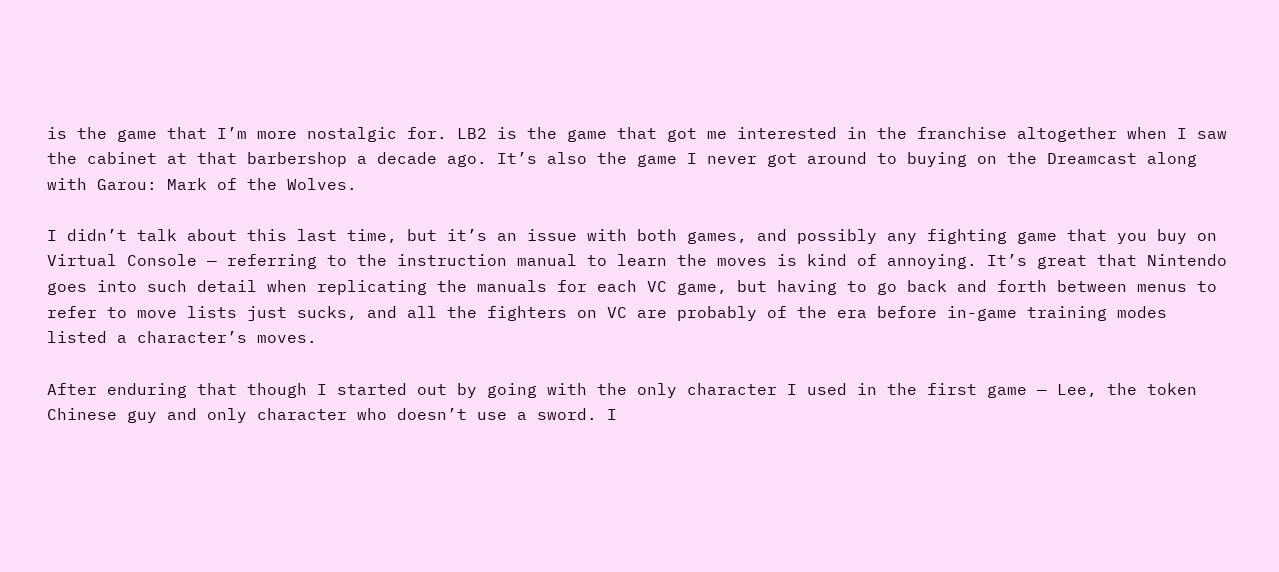is the game that I’m more nostalgic for. LB2 is the game that got me interested in the franchise altogether when I saw the cabinet at that barbershop a decade ago. It’s also the game I never got around to buying on the Dreamcast along with Garou: Mark of the Wolves.

I didn’t talk about this last time, but it’s an issue with both games, and possibly any fighting game that you buy on Virtual Console — referring to the instruction manual to learn the moves is kind of annoying. It’s great that Nintendo goes into such detail when replicating the manuals for each VC game, but having to go back and forth between menus to refer to move lists just sucks, and all the fighters on VC are probably of the era before in-game training modes listed a character’s moves.

After enduring that though I started out by going with the only character I used in the first game — Lee, the token Chinese guy and only character who doesn’t use a sword. I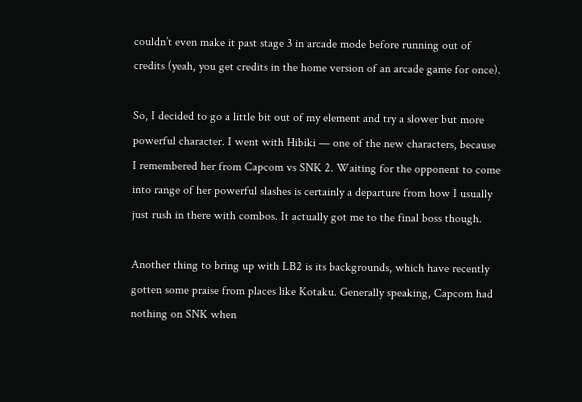couldn’t even make it past stage 3 in arcade mode before running out of credits (yeah, you get credits in the home version of an arcade game for once).

So, I decided to go a little bit out of my element and try a slower but more powerful character. I went with Hibiki — one of the new characters, because I remembered her from Capcom vs SNK 2. Waiting for the opponent to come into range of her powerful slashes is certainly a departure from how I usually just rush in there with combos. It actually got me to the final boss though.

Another thing to bring up with LB2 is its backgrounds, which have recently gotten some praise from places like Kotaku. Generally speaking, Capcom had nothing on SNK when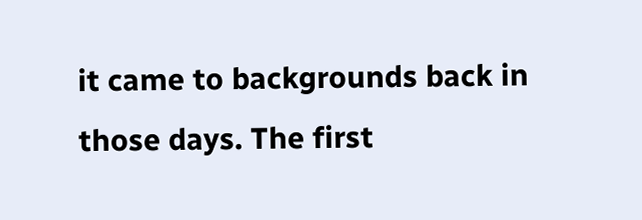it came to backgrounds back in those days. The first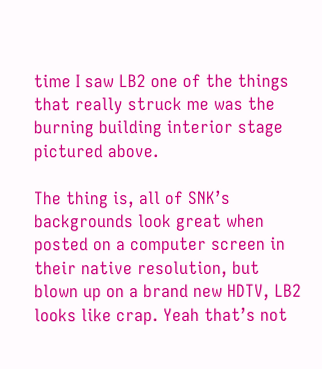time I saw LB2 one of the things that really struck me was the burning building interior stage pictured above.

The thing is, all of SNK’s backgrounds look great when posted on a computer screen in their native resolution, but blown up on a brand new HDTV, LB2 looks like crap. Yeah that’s not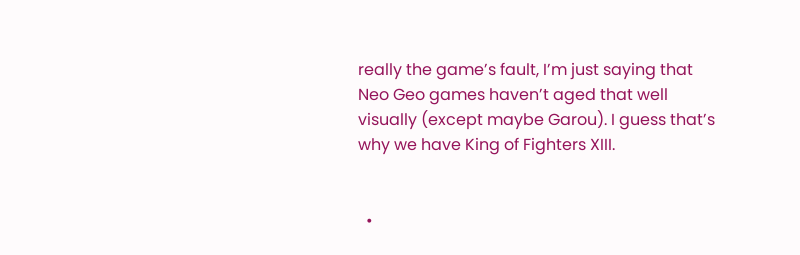really the game’s fault, I’m just saying that Neo Geo games haven’t aged that well visually (except maybe Garou). I guess that’s why we have King of Fighters XIII.


  •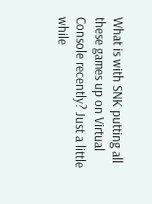What is with SNK putting all these games up on Virtual Console recently? Just a little while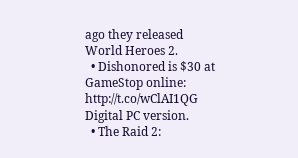ago they released World Heroes 2.
  • Dishonored is $30 at GameStop online: http://t.co/wClAI1QG Digital PC version.
  • The Raid 2: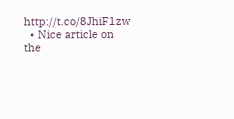http://t.co/8JhiF1zw
  • Nice article on the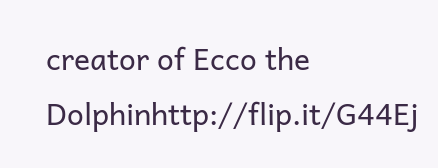creator of Ecco the Dolphinhttp://flip.it/G44Ej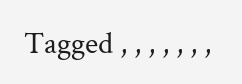Tagged , , , , , , ,